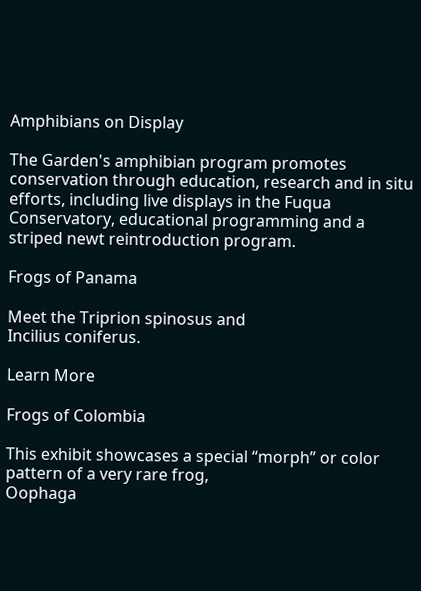Amphibians on Display

The Garden's amphibian program promotes conservation through education, research and in situ efforts, including live displays in the Fuqua Conservatory, educational programming and a striped newt reintroduction program.

Frogs of Panama

Meet the Triprion spinosus and
Incilius coniferus.

Learn More

Frogs of Colombia

This exhibit showcases a special “morph” or color pattern of a very rare frog,
Oophaga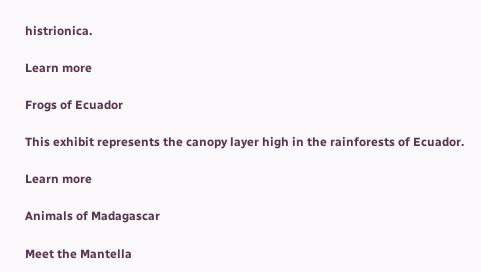histrionica.

Learn more

Frogs of Ecuador

This exhibit represents the canopy layer high in the rainforests of Ecuador.

Learn more

Animals of Madagascar

Meet the Mantella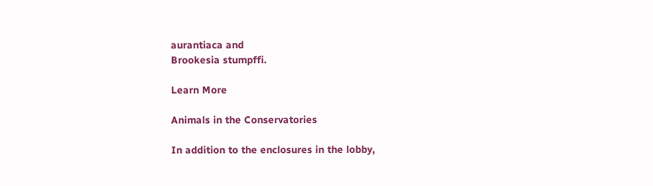aurantiaca and
Brookesia stumpffi.

Learn More

Animals in the Conservatories

In addition to the enclosures in the lobby,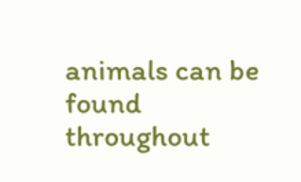animals can be found throughout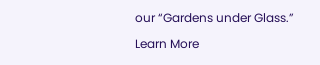our “Gardens under Glass.”

Learn More